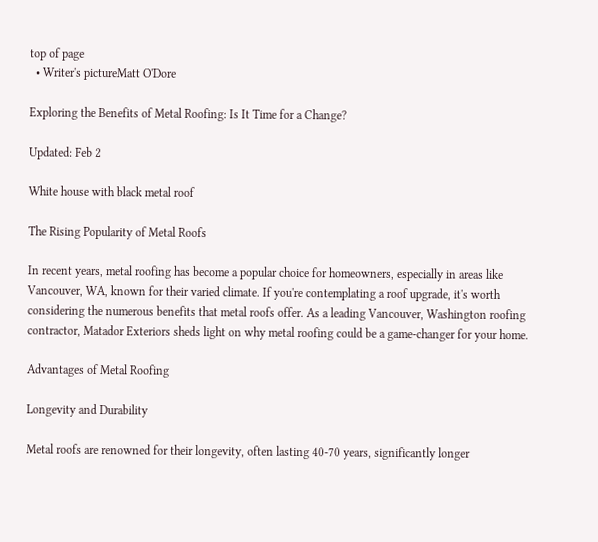top of page
  • Writer's pictureMatt O'Dore

Exploring the Benefits of Metal Roofing: Is It Time for a Change?

Updated: Feb 2

White house with black metal roof

The Rising Popularity of Metal Roofs

In recent years, metal roofing has become a popular choice for homeowners, especially in areas like Vancouver, WA, known for their varied climate. If you're contemplating a roof upgrade, it's worth considering the numerous benefits that metal roofs offer. As a leading Vancouver, Washington roofing contractor, Matador Exteriors sheds light on why metal roofing could be a game-changer for your home.

Advantages of Metal Roofing

Longevity and Durability

Metal roofs are renowned for their longevity, often lasting 40-70 years, significantly longer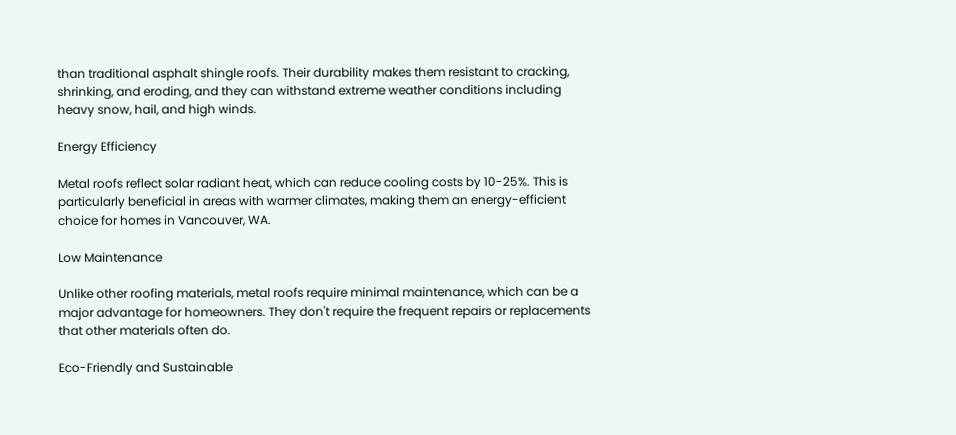than traditional asphalt shingle roofs. Their durability makes them resistant to cracking, shrinking, and eroding, and they can withstand extreme weather conditions including heavy snow, hail, and high winds.

Energy Efficiency

Metal roofs reflect solar radiant heat, which can reduce cooling costs by 10-25%. This is particularly beneficial in areas with warmer climates, making them an energy-efficient choice for homes in Vancouver, WA.

Low Maintenance

Unlike other roofing materials, metal roofs require minimal maintenance, which can be a major advantage for homeowners. They don't require the frequent repairs or replacements that other materials often do.

Eco-Friendly and Sustainable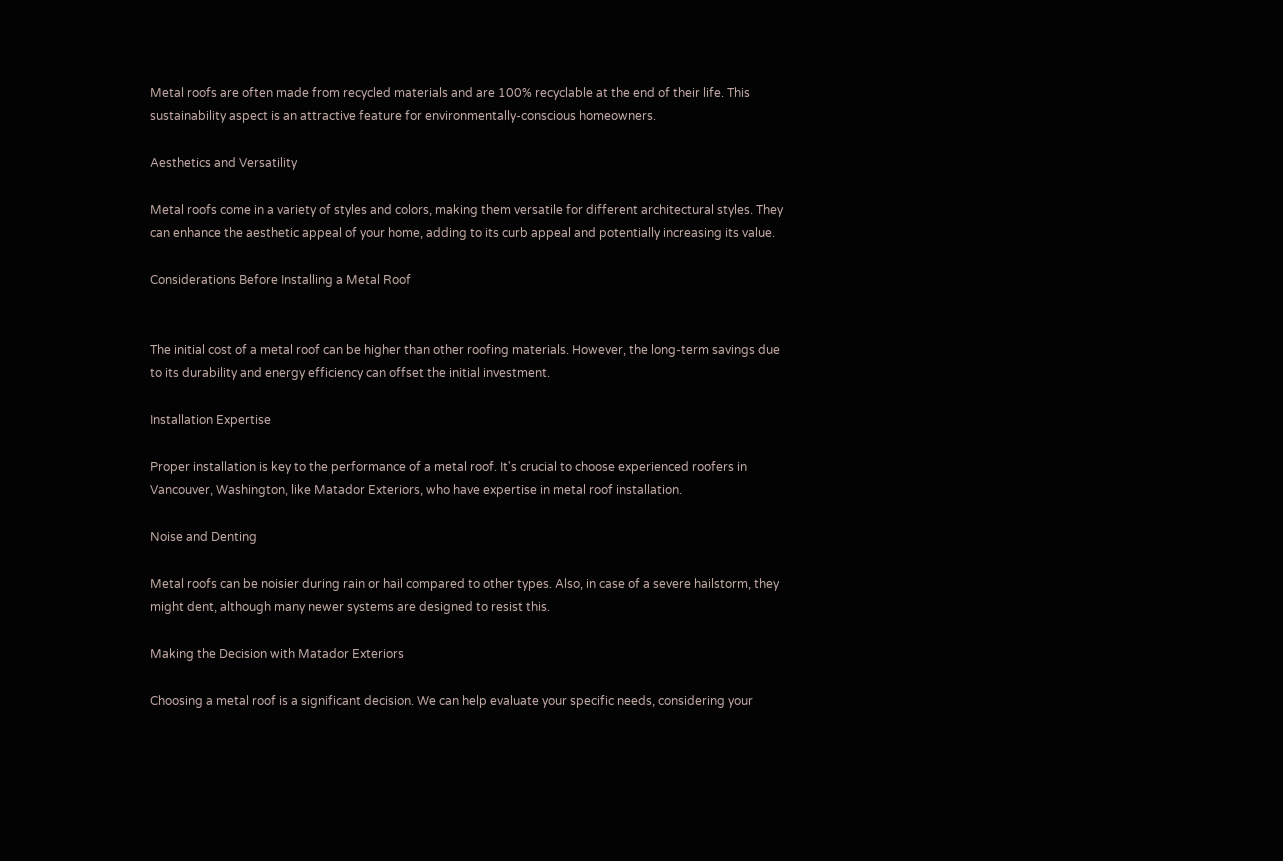Metal roofs are often made from recycled materials and are 100% recyclable at the end of their life. This sustainability aspect is an attractive feature for environmentally-conscious homeowners.

Aesthetics and Versatility

Metal roofs come in a variety of styles and colors, making them versatile for different architectural styles. They can enhance the aesthetic appeal of your home, adding to its curb appeal and potentially increasing its value.

Considerations Before Installing a Metal Roof


The initial cost of a metal roof can be higher than other roofing materials. However, the long-term savings due to its durability and energy efficiency can offset the initial investment.

Installation Expertise

Proper installation is key to the performance of a metal roof. It's crucial to choose experienced roofers in Vancouver, Washington, like Matador Exteriors, who have expertise in metal roof installation.

Noise and Denting

Metal roofs can be noisier during rain or hail compared to other types. Also, in case of a severe hailstorm, they might dent, although many newer systems are designed to resist this.

Making the Decision with Matador Exteriors

Choosing a metal roof is a significant decision. We can help evaluate your specific needs, considering your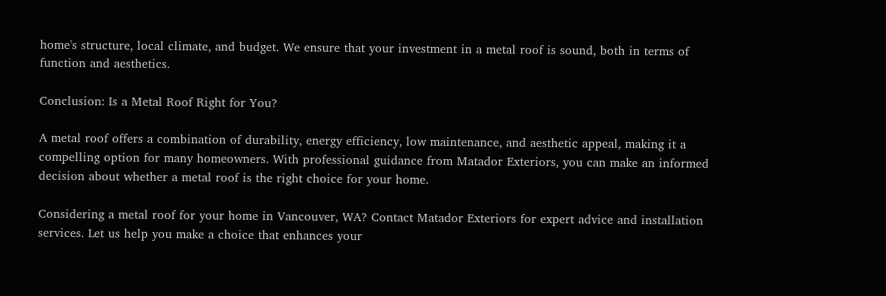home's structure, local climate, and budget. We ensure that your investment in a metal roof is sound, both in terms of function and aesthetics.

Conclusion: Is a Metal Roof Right for You?

A metal roof offers a combination of durability, energy efficiency, low maintenance, and aesthetic appeal, making it a compelling option for many homeowners. With professional guidance from Matador Exteriors, you can make an informed decision about whether a metal roof is the right choice for your home.

Considering a metal roof for your home in Vancouver, WA? Contact Matador Exteriors for expert advice and installation services. Let us help you make a choice that enhances your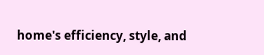home's efficiency, style, and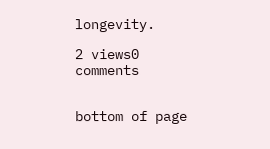longevity.

2 views0 comments


bottom of page